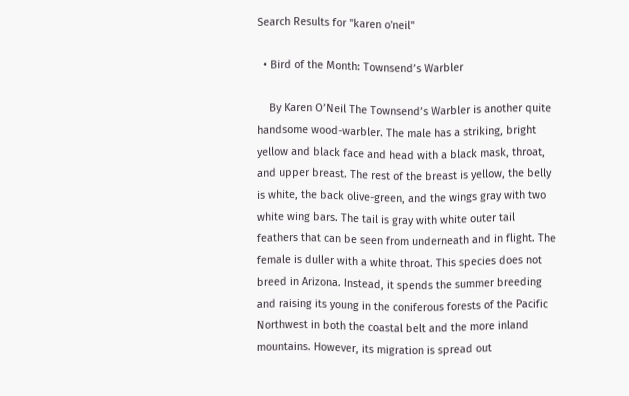Search Results for "karen o'neil"

  • Bird of the Month: Townsend’s Warbler

    By Karen O’Neil The Townsend’s Warbler is another quite handsome wood-warbler. The male has a striking, bright yellow and black face and head with a black mask, throat, and upper breast. The rest of the breast is yellow, the belly is white, the back olive-green, and the wings gray with two white wing bars. The tail is gray with white outer tail feathers that can be seen from underneath and in flight. The female is duller with a white throat. This species does not breed in Arizona. Instead, it spends the summer breeding and raising its young in the coniferous forests of the Pacific Northwest in both the coastal belt and the more inland mountains. However, its migration is spread out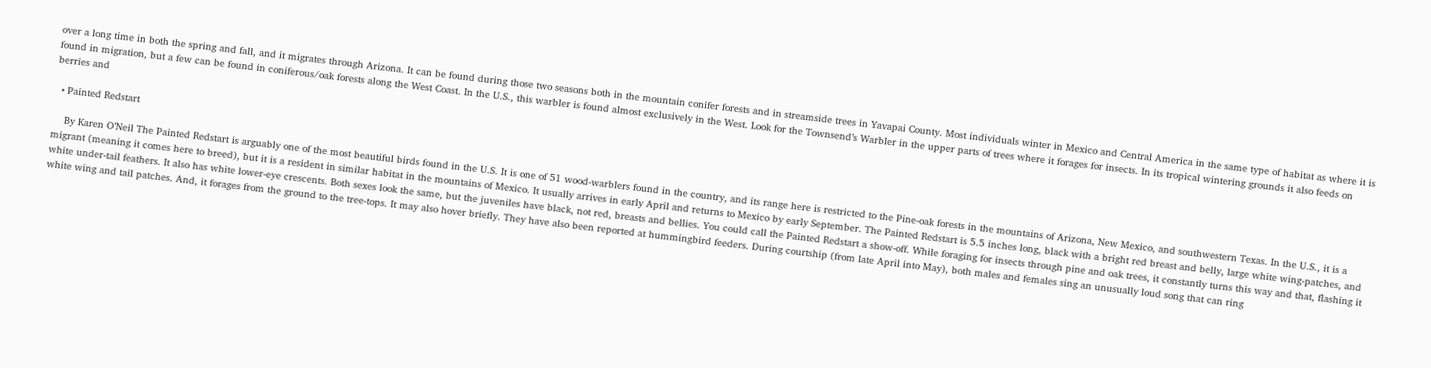over a long time in both the spring and fall, and it migrates through Arizona. It can be found during those two seasons both in the mountain conifer forests and in streamside trees in Yavapai County. Most individuals winter in Mexico and Central America in the same type of habitat as where it is found in migration, but a few can be found in coniferous/oak forests along the West Coast. In the U.S., this warbler is found almost exclusively in the West. Look for the Townsend’s Warbler in the upper parts of trees where it forages for insects. In its tropical wintering grounds it also feeds on berries and

  • Painted Redstart

    By Karen O’Neil The Painted Redstart is arguably one of the most beautiful birds found in the U.S. It is one of 51 wood-warblers found in the country, and its range here is restricted to the Pine-oak forests in the mountains of Arizona, New Mexico, and southwestern Texas. In the U.S., it is a migrant (meaning it comes here to breed), but it is a resident in similar habitat in the mountains of Mexico. It usually arrives in early April and returns to Mexico by early September. The Painted Redstart is 5.5 inches long, black with a bright red breast and belly, large white wing-patches, and white under-tail feathers. It also has white lower-eye crescents. Both sexes look the same, but the juveniles have black, not red, breasts and bellies. You could call the Painted Redstart a show-off. While foraging for insects through pine and oak trees, it constantly turns this way and that, flashing it white wing and tail patches. And, it forages from the ground to the tree-tops. It may also hover briefly. They have also been reported at hummingbird feeders. During courtship (from late April into May), both males and females sing an unusually loud song that can ring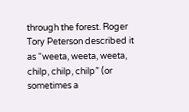through the forest. Roger Tory Peterson described it as “weeta, weeta, weeta, chilp, chilp, chilp” (or sometimes a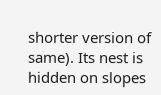shorter version of same). Its nest is hidden on slopes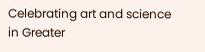Celebrating art and science in Greater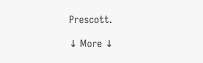Prescott.

↓ More ↓